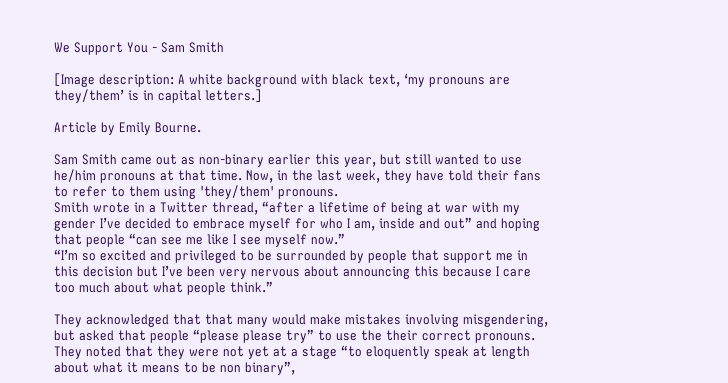We Support You - Sam Smith

[Image description: A white background with black text, ‘my pronouns are they/them’ is in capital letters.]

Article by Emily Bourne.

Sam Smith came out as non-binary earlier this year, but still wanted to use he/him pronouns at that time. Now, in the last week, they have told their fans to refer to them using 'they/them' pronouns.
Smith wrote in a Twitter thread, “after a lifetime of being at war with my gender I’ve decided to embrace myself for who I am, inside and out” and hoping that people “can see me like I see myself now.”
“I’m so excited and privileged to be surrounded by people that support me in this decision but I’ve been very nervous about announcing this because I care too much about what people think.”

They acknowledged that that many would make mistakes involving misgendering, but asked that people “please please try” to use the their correct pronouns.
They noted that they were not yet at a stage “to eloquently speak at length about what it means to be non binary”,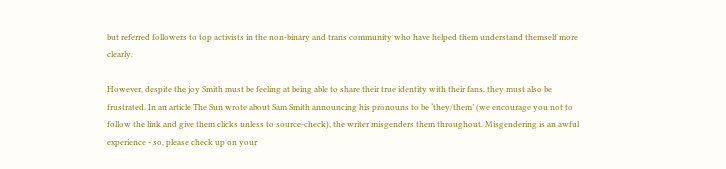but referred followers to top activists in the non-binary and trans community who have helped them understand themself more clearly.

However, despite the joy Smith must be feeling at being able to share their true identity with their fans, they must also be frustrated. In an article The Sun wrote about Sam Smith announcing his pronouns to be ‘they/them’ (we encourage you not to follow the link and give them clicks unless to source-check), the writer misgenders them throughout. Misgendering is an awful experience - so, please check up on your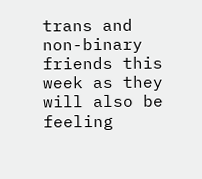trans and non-binary friends this week as they will also be feeling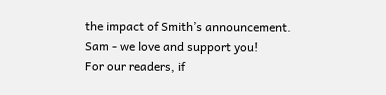the impact of Smith’s announcement.
Sam - we love and support you!
For our readers, if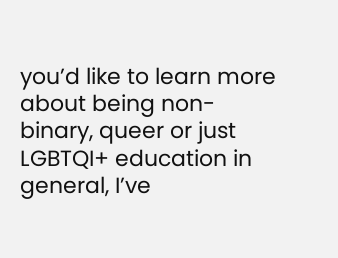you’d like to learn more about being non-binary, queer or just LGBTQI+ education in general, I’ve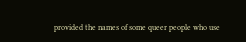provided the names of some queer people who use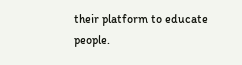their platform to educate people.